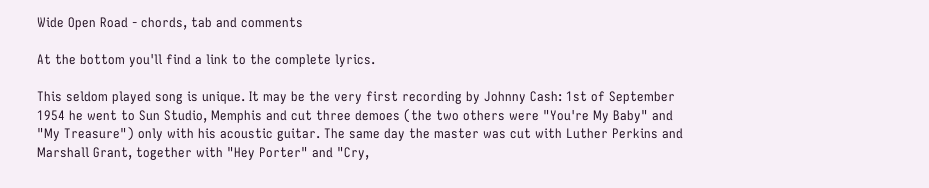Wide Open Road - chords, tab and comments

At the bottom you'll find a link to the complete lyrics.

This seldom played song is unique. It may be the very first recording by Johnny Cash: 1st of September 1954 he went to Sun Studio, Memphis and cut three demoes (the two others were "You're My Baby" and "My Treasure") only with his acoustic guitar. The same day the master was cut with Luther Perkins and Marshall Grant, together with "Hey Porter" and "Cry,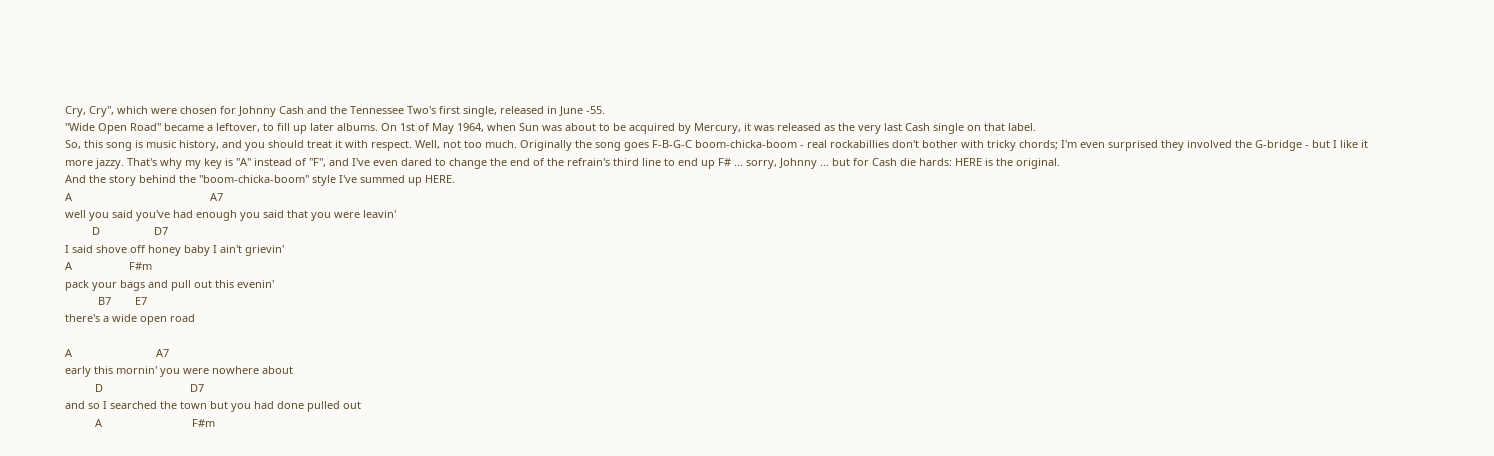Cry, Cry", which were chosen for Johnny Cash and the Tennessee Two's first single, released in June -55.
"Wide Open Road" became a leftover, to fill up later albums. On 1st of May 1964, when Sun was about to be acquired by Mercury, it was released as the very last Cash single on that label.
So, this song is music history, and you should treat it with respect. Well, not too much. Originally the song goes F-B-G-C boom-chicka-boom - real rockabillies don't bother with tricky chords; I'm even surprised they involved the G-bridge - but I like it more jazzy. That's why my key is "A" instead of "F", and I've even dared to change the end of the refrain's third line to end up F# ... sorry, Johnny ... but for Cash die hards: HERE is the original.
And the story behind the "boom-chicka-boom" style I've summed up HERE.
A                                              A7
well you said you've had enough you said that you were leavin'
         D                  D7
I said shove off honey baby I ain't grievin'
A                   F#m
pack your bags and pull out this evenin'
           B7        E7
there's a wide open road

A                            A7
early this mornin' you were nowhere about
          D                             D7
and so I searched the town but you had done pulled out
          A                              F#m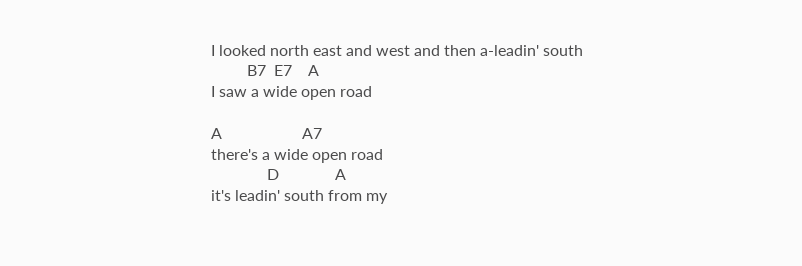I looked north east and west and then a-leadin' south
         B7  E7    A
I saw a wide open road

A                    A7
there's a wide open road
              D              A
it's leadin' south from my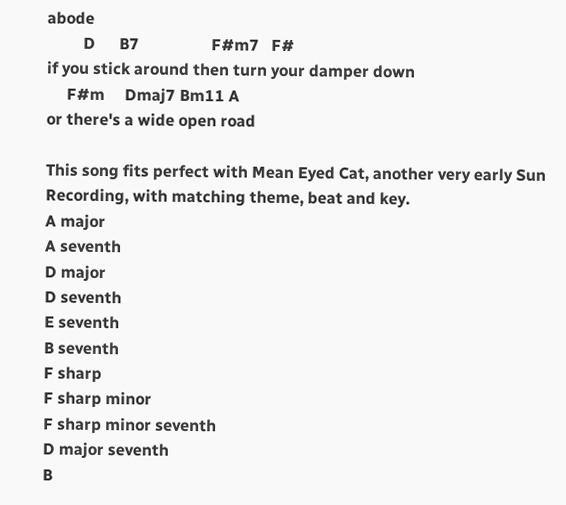abode
         D      B7                  F#m7   F#
if you stick around then turn your damper down
     F#m     Dmaj7 Bm11 A
or there's a wide open road

This song fits perfect with Mean Eyed Cat, another very early Sun Recording, with matching theme, beat and key.
A major
A seventh
D major
D seventh
E seventh
B seventh
F sharp
F sharp minor
F sharp minor seventh
D major seventh
B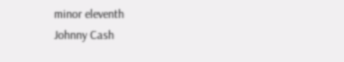minor eleventh
Johnny Cash